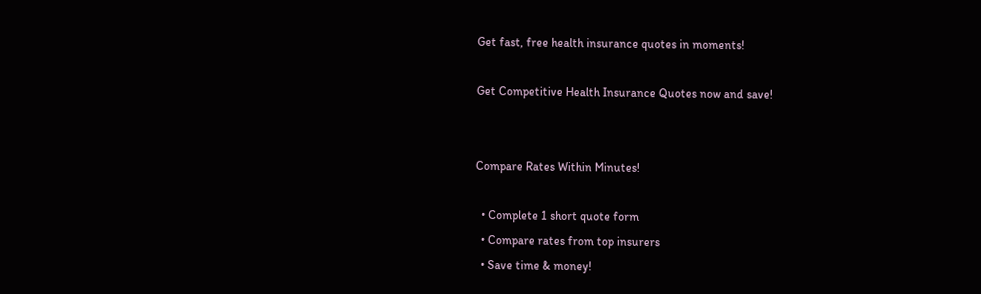Get fast, free health insurance quotes in moments!

Get Competitive Health Insurance Quotes now and save!


Compare Rates Within Minutes!

  • Complete 1 short quote form
  • Compare rates from top insurers
  • Save time & money!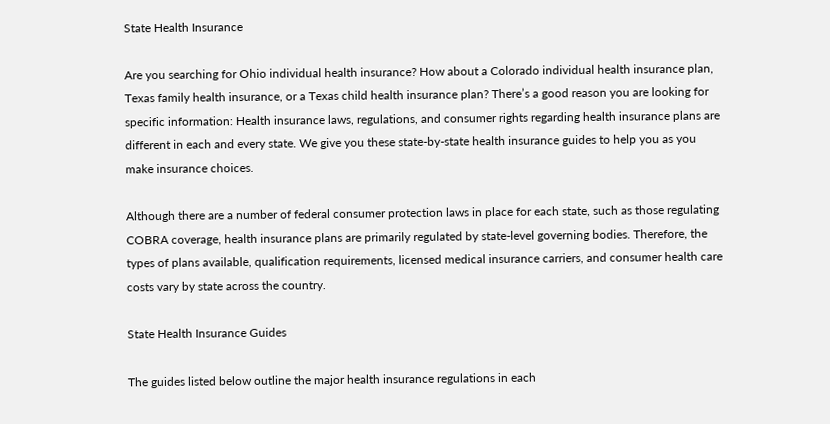State Health Insurance

Are you searching for Ohio individual health insurance? How about a Colorado individual health insurance plan, Texas family health insurance, or a Texas child health insurance plan? There’s a good reason you are looking for specific information: Health insurance laws, regulations, and consumer rights regarding health insurance plans are different in each and every state. We give you these state-by-state health insurance guides to help you as you make insurance choices.

Although there are a number of federal consumer protection laws in place for each state, such as those regulating COBRA coverage, health insurance plans are primarily regulated by state-level governing bodies. Therefore, the types of plans available, qualification requirements, licensed medical insurance carriers, and consumer health care costs vary by state across the country.

State Health Insurance Guides

The guides listed below outline the major health insurance regulations in each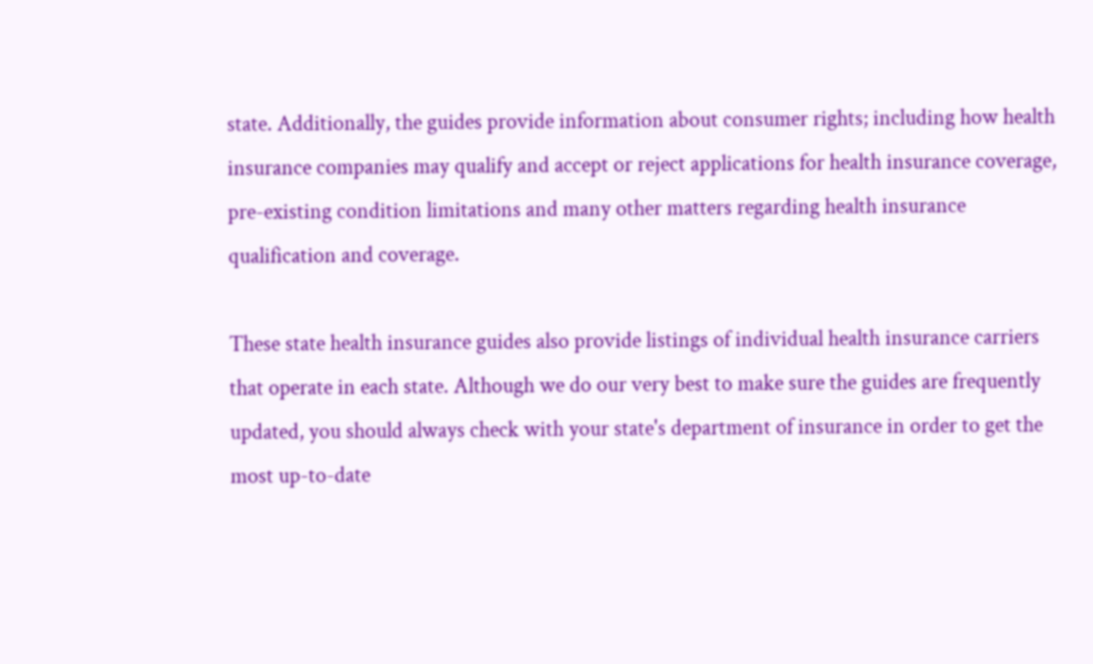state. Additionally, the guides provide information about consumer rights; including how health insurance companies may qualify and accept or reject applications for health insurance coverage, pre-existing condition limitations and many other matters regarding health insurance qualification and coverage.

These state health insurance guides also provide listings of individual health insurance carriers that operate in each state. Although we do our very best to make sure the guides are frequently updated, you should always check with your state's department of insurance in order to get the most up-to-date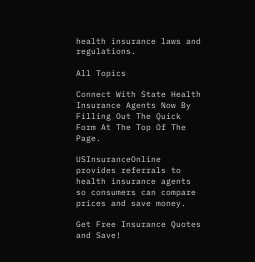health insurance laws and regulations.

All Topics

Connect With State Health Insurance Agents Now By Filling Out The Quick Form At The Top Of The Page.

USInsuranceOnline provides referrals to health insurance agents so consumers can compare prices and save money.

Get Free Insurance Quotes and Save!